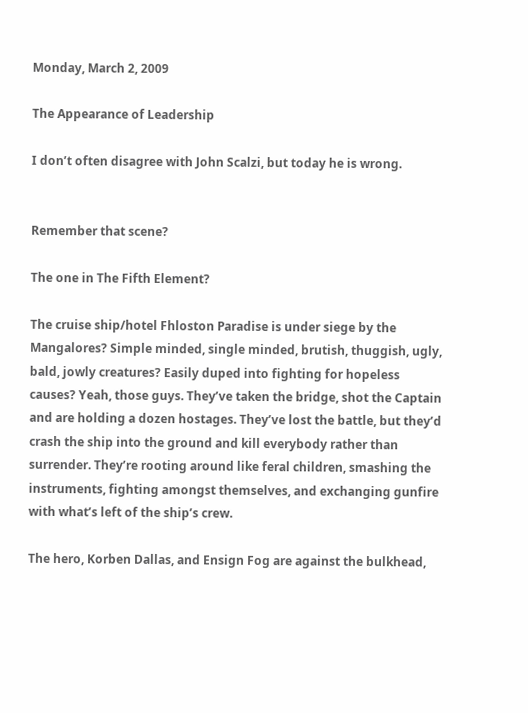Monday, March 2, 2009

The Appearance of Leadership

I don’t often disagree with John Scalzi, but today he is wrong.


Remember that scene?

The one in The Fifth Element?

The cruise ship/hotel Fhloston Paradise is under siege by the Mangalores? Simple minded, single minded, brutish, thuggish, ugly, bald, jowly creatures? Easily duped into fighting for hopeless causes? Yeah, those guys. They’ve taken the bridge, shot the Captain and are holding a dozen hostages. They’ve lost the battle, but they’d crash the ship into the ground and kill everybody rather than surrender. They’re rooting around like feral children, smashing the instruments, fighting amongst themselves, and exchanging gunfire with what’s left of the ship’s crew.

The hero, Korben Dallas, and Ensign Fog are against the bulkhead,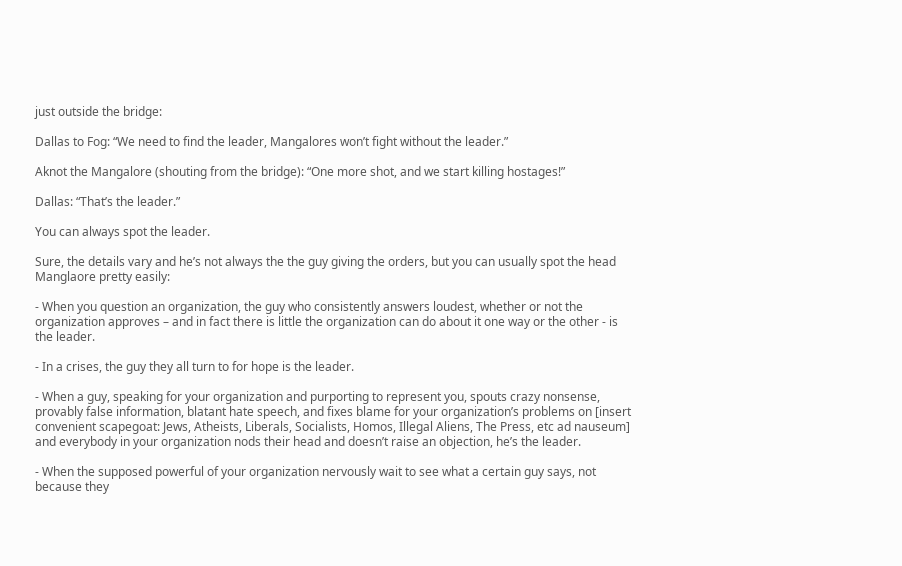just outside the bridge:

Dallas to Fog: “We need to find the leader, Mangalores won’t fight without the leader.”

Aknot the Mangalore (shouting from the bridge): “One more shot, and we start killing hostages!”

Dallas: “That’s the leader.”

You can always spot the leader.

Sure, the details vary and he’s not always the the guy giving the orders, but you can usually spot the head Manglaore pretty easily:

- When you question an organization, the guy who consistently answers loudest, whether or not the organization approves – and in fact there is little the organization can do about it one way or the other - is the leader.

- In a crises, the guy they all turn to for hope is the leader.

- When a guy, speaking for your organization and purporting to represent you, spouts crazy nonsense, provably false information, blatant hate speech, and fixes blame for your organization’s problems on [insert convenient scapegoat: Jews, Atheists, Liberals, Socialists, Homos, Illegal Aliens, The Press, etc ad nauseum] and everybody in your organization nods their head and doesn’t raise an objection, he’s the leader.

- When the supposed powerful of your organization nervously wait to see what a certain guy says, not because they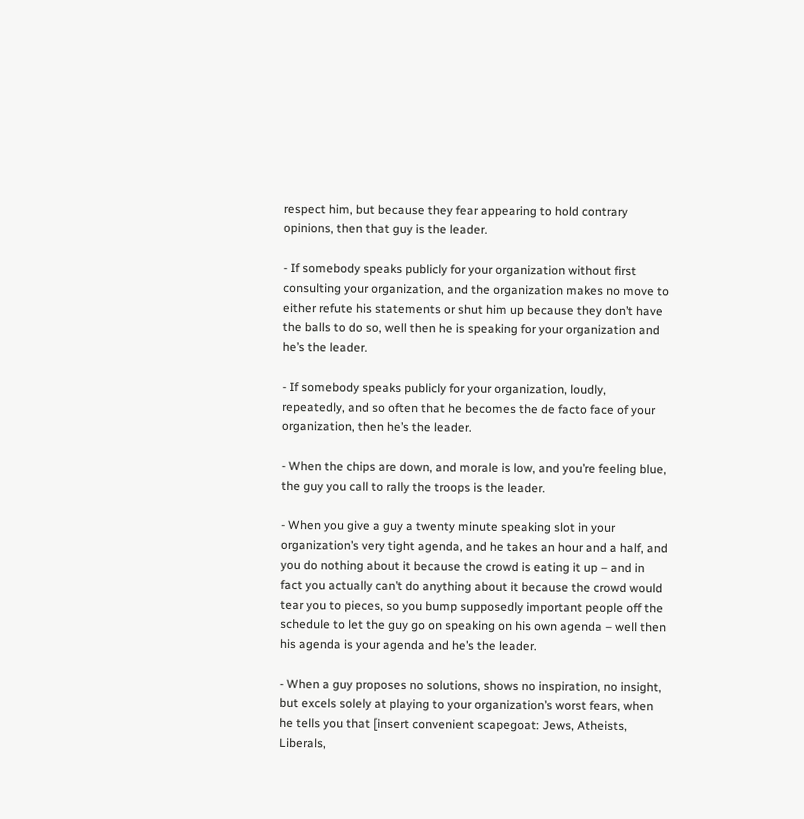respect him, but because they fear appearing to hold contrary opinions, then that guy is the leader.

- If somebody speaks publicly for your organization without first consulting your organization, and the organization makes no move to either refute his statements or shut him up because they don’t have the balls to do so, well then he is speaking for your organization and he’s the leader.

- If somebody speaks publicly for your organization, loudly, repeatedly, and so often that he becomes the de facto face of your organization, then he’s the leader.

- When the chips are down, and morale is low, and you’re feeling blue, the guy you call to rally the troops is the leader.

- When you give a guy a twenty minute speaking slot in your organization’s very tight agenda, and he takes an hour and a half, and you do nothing about it because the crowd is eating it up – and in fact you actually can’t do anything about it because the crowd would tear you to pieces, so you bump supposedly important people off the schedule to let the guy go on speaking on his own agenda – well then his agenda is your agenda and he’s the leader.

- When a guy proposes no solutions, shows no inspiration, no insight, but excels solely at playing to your organization’s worst fears, when he tells you that [insert convenient scapegoat: Jews, Atheists, Liberals,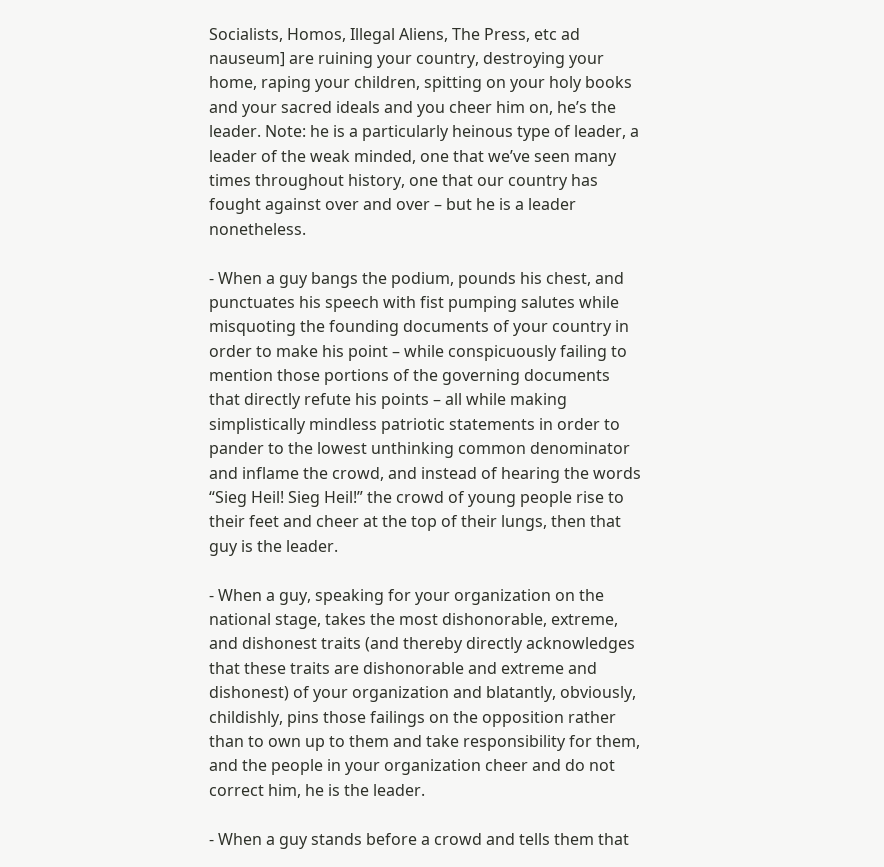Socialists, Homos, Illegal Aliens, The Press, etc ad nauseum] are ruining your country, destroying your home, raping your children, spitting on your holy books and your sacred ideals and you cheer him on, he’s the leader. Note: he is a particularly heinous type of leader, a leader of the weak minded, one that we’ve seen many times throughout history, one that our country has fought against over and over – but he is a leader nonetheless.

- When a guy bangs the podium, pounds his chest, and punctuates his speech with fist pumping salutes while misquoting the founding documents of your country in order to make his point – while conspicuously failing to mention those portions of the governing documents that directly refute his points – all while making simplistically mindless patriotic statements in order to pander to the lowest unthinking common denominator and inflame the crowd, and instead of hearing the words “Sieg Heil! Sieg Heil!” the crowd of young people rise to their feet and cheer at the top of their lungs, then that guy is the leader.

- When a guy, speaking for your organization on the national stage, takes the most dishonorable, extreme, and dishonest traits (and thereby directly acknowledges that these traits are dishonorable and extreme and dishonest) of your organization and blatantly, obviously, childishly, pins those failings on the opposition rather than to own up to them and take responsibility for them, and the people in your organization cheer and do not correct him, he is the leader.

- When a guy stands before a crowd and tells them that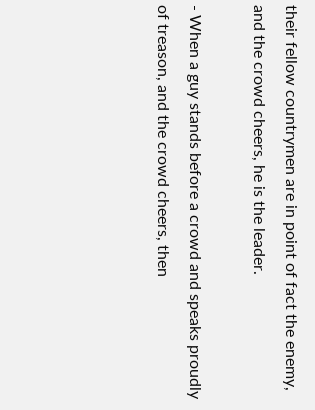their fellow countrymen are in point of fact the enemy, and the crowd cheers, he is the leader.

- When a guy stands before a crowd and speaks proudly of treason, and the crowd cheers, then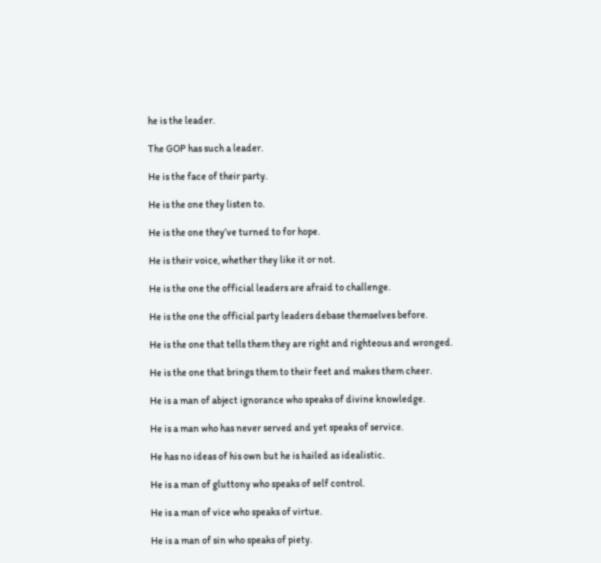he is the leader.

The GOP has such a leader.

He is the face of their party.

He is the one they listen to.

He is the one they’ve turned to for hope.

He is their voice, whether they like it or not.

He is the one the official leaders are afraid to challenge.

He is the one the official party leaders debase themselves before.

He is the one that tells them they are right and righteous and wronged.

He is the one that brings them to their feet and makes them cheer.

He is a man of abject ignorance who speaks of divine knowledge.

He is a man who has never served and yet speaks of service.

He has no ideas of his own but he is hailed as idealistic.

He is a man of gluttony who speaks of self control.

He is a man of vice who speaks of virtue.

He is a man of sin who speaks of piety.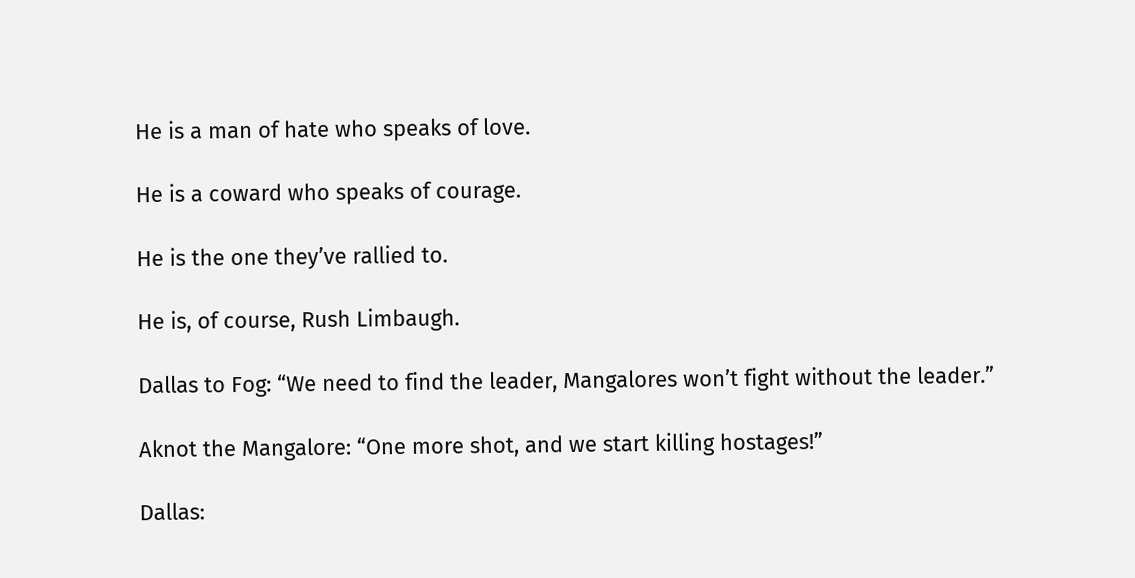He is a man of hate who speaks of love.

He is a coward who speaks of courage.

He is the one they’ve rallied to.

He is, of course, Rush Limbaugh.

Dallas to Fog: “We need to find the leader, Mangalores won’t fight without the leader.”

Aknot the Mangalore: “One more shot, and we start killing hostages!”

Dallas: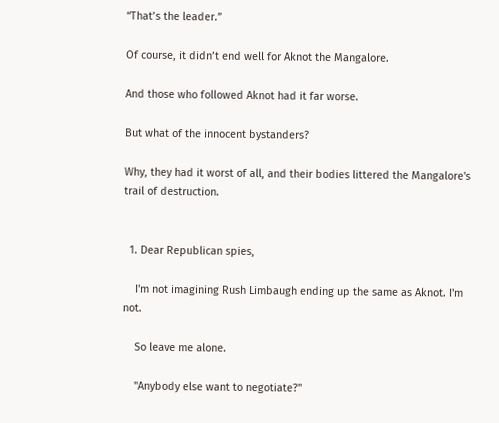“That’s the leader.”

Of course, it didn’t end well for Aknot the Mangalore.

And those who followed Aknot had it far worse.

But what of the innocent bystanders?

Why, they had it worst of all, and their bodies littered the Mangalore's trail of destruction.


  1. Dear Republican spies,

    I'm not imagining Rush Limbaugh ending up the same as Aknot. I'm not.

    So leave me alone.

    "Anybody else want to negotiate?"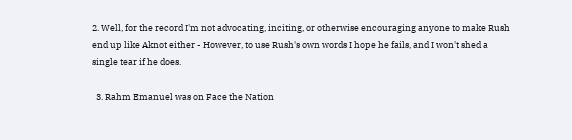2. Well, for the record I'm not advocating, inciting, or otherwise encouraging anyone to make Rush end up like Aknot either - However, to use Rush's own words I hope he fails, and I won't shed a single tear if he does.

  3. Rahm Emanuel was on Face the Nation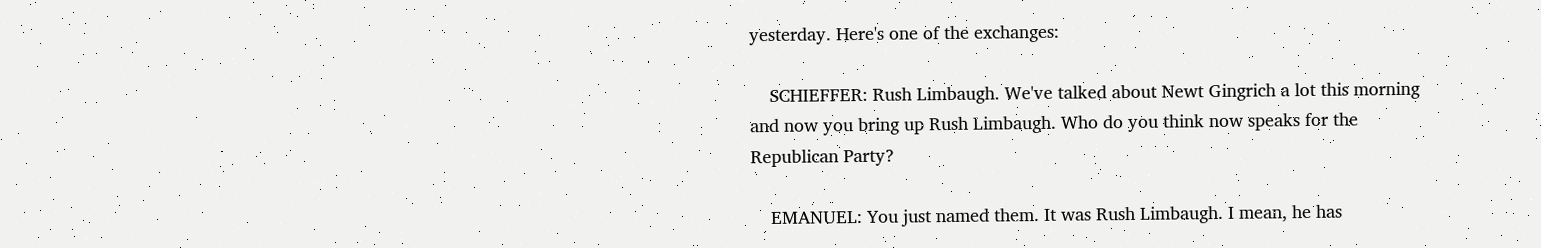yesterday. Here's one of the exchanges:

    SCHIEFFER: Rush Limbaugh. We've talked about Newt Gingrich a lot this morning and now you bring up Rush Limbaugh. Who do you think now speaks for the Republican Party?

    EMANUEL: You just named them. It was Rush Limbaugh. I mean, he has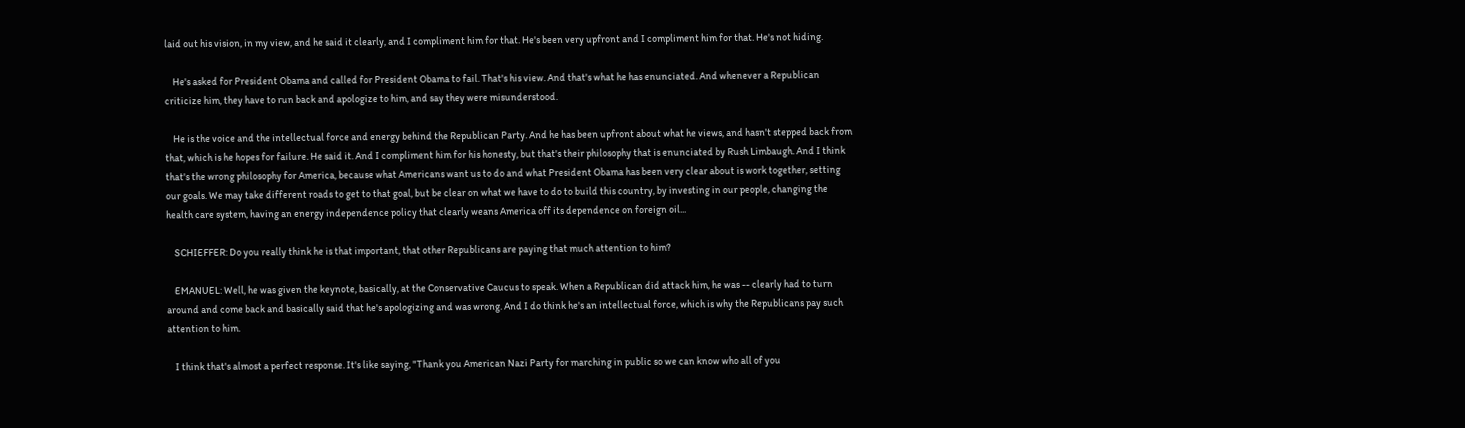laid out his vision, in my view, and he said it clearly, and I compliment him for that. He's been very upfront and I compliment him for that. He's not hiding.

    He's asked for President Obama and called for President Obama to fail. That's his view. And that's what he has enunciated. And whenever a Republican criticize him, they have to run back and apologize to him, and say they were misunderstood.

    He is the voice and the intellectual force and energy behind the Republican Party. And he has been upfront about what he views, and hasn't stepped back from that, which is he hopes for failure. He said it. And I compliment him for his honesty, but that's their philosophy that is enunciated by Rush Limbaugh. And I think that's the wrong philosophy for America, because what Americans want us to do and what President Obama has been very clear about is work together, setting our goals. We may take different roads to get to that goal, but be clear on what we have to do to build this country, by investing in our people, changing the health care system, having an energy independence policy that clearly weans America off its dependence on foreign oil...

    SCHIEFFER: Do you really think he is that important, that other Republicans are paying that much attention to him?

    EMANUEL: Well, he was given the keynote, basically, at the Conservative Caucus to speak. When a Republican did attack him, he was -- clearly had to turn around and come back and basically said that he's apologizing and was wrong. And I do think he's an intellectual force, which is why the Republicans pay such attention to him.

    I think that's almost a perfect response. It's like saying, "Thank you American Nazi Party for marching in public so we can know who all of you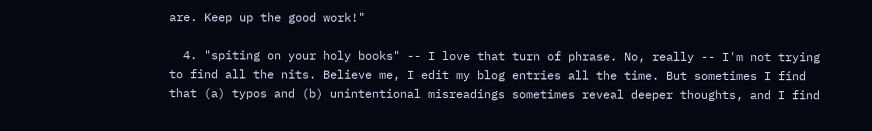are. Keep up the good work!"

  4. "spiting on your holy books" -- I love that turn of phrase. No, really -- I'm not trying to find all the nits. Believe me, I edit my blog entries all the time. But sometimes I find that (a) typos and (b) unintentional misreadings sometimes reveal deeper thoughts, and I find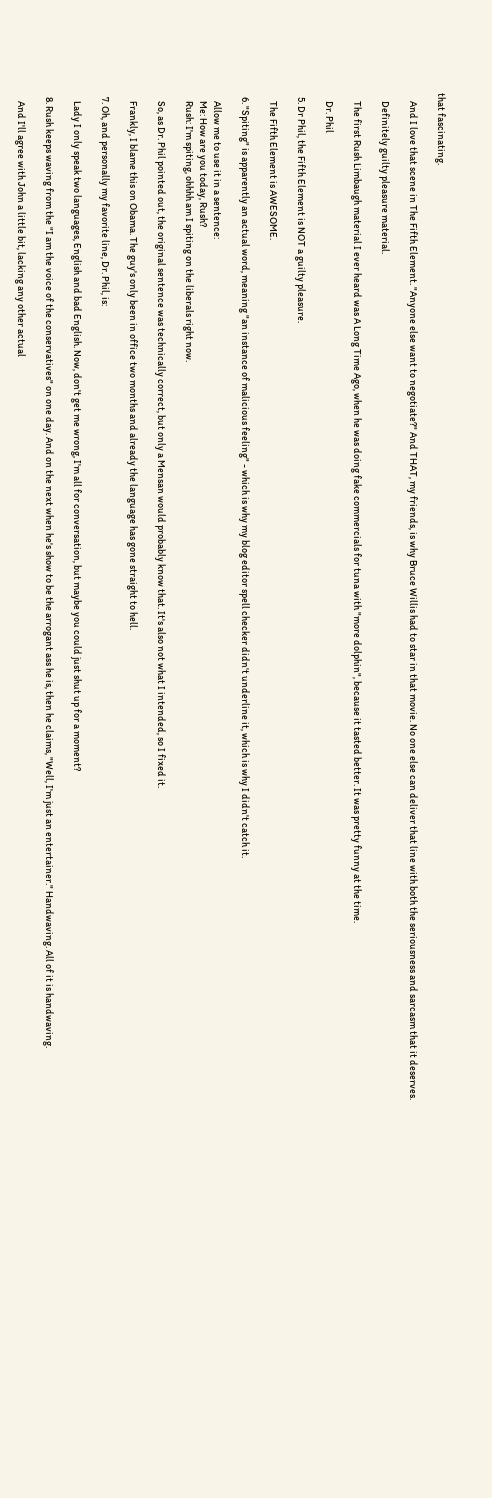that fascinating.

    And I love that scene in The Fifth Element. "Anyone else want to negotiate?" And THAT, my friends, is why Bruce Willis had to star in that movie. No one else can deliver that line with both the seriousness and sarcasm that it deserves.

    Definitely guilty pleasure material.

    The first Rush Limbaugh material I ever heard was A Long Time Ago, when he was doing fake commercials for tuna with "more dolphin", because it tasted better. It was pretty funny at the time.

    Dr. Phil

  5. Dr Phil, the Fifth Element is NOT a guilty pleasure.

    The Fifth Element is AWESOME.

  6. "Spiting" is apparently an actual word, meaning "an instance of malicious feeling" - which is why my blog editor spell checker didn't underline it, which is why I didn't catch it.

    Allow me to use it in a sentence:
    Me: How are you today, Rush?
    Rush: I'm spiting, ohhhh am I spiting on the liberals right now.

    So, as Dr. Phil pointed out, the original sentence was technically correct, but only a Mensan would probably know that. It's also not what I intended, so I fixed it.

    Frankly, I blame this on Obama. The guy's only been in office two months and already the language has gone straight to hell.

  7. Oh, and personally my favorite line, Dr. Phil, is:

    Lady I only speak two languages, English and bad English. Now, don't get me wrong, I'm all for conversation, but maybe you could just shut up for a moment?

  8. Rush keeps waving from the "I am the voice of the conservatives" on one day. And on the next when he's show to be the arrogant ass he is, then he claims, "Well, I'm just an entertainer." Handwaving. All of it is handwaving.

    And I'll agree with John a little bit, lacking any other actual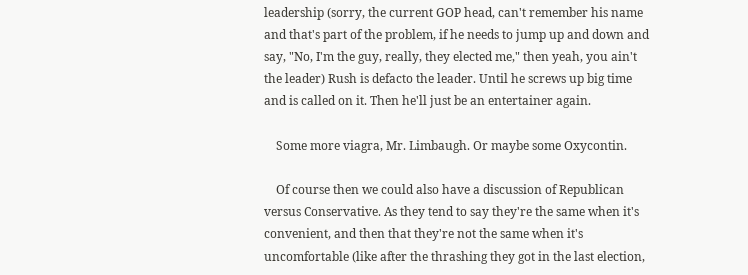leadership (sorry, the current GOP head, can't remember his name and that's part of the problem, if he needs to jump up and down and say, "No, I'm the guy, really, they elected me," then yeah, you ain't the leader) Rush is defacto the leader. Until he screws up big time and is called on it. Then he'll just be an entertainer again.

    Some more viagra, Mr. Limbaugh. Or maybe some Oxycontin.

    Of course then we could also have a discussion of Republican versus Conservative. As they tend to say they're the same when it's convenient, and then that they're not the same when it's uncomfortable (like after the thrashing they got in the last election,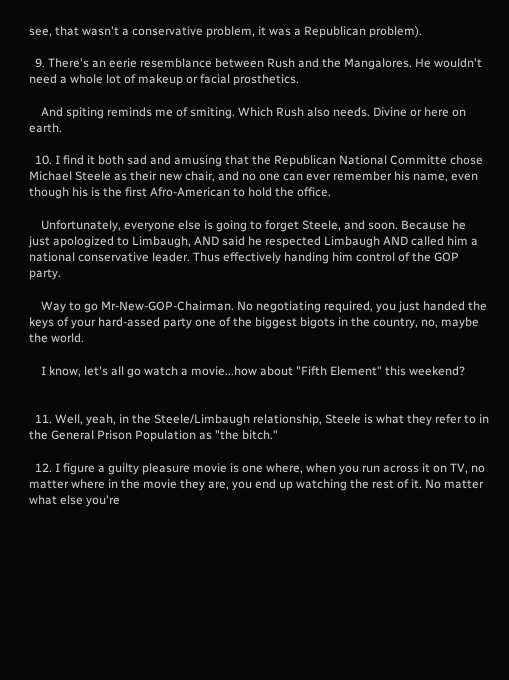see, that wasn't a conservative problem, it was a Republican problem).

  9. There's an eerie resemblance between Rush and the Mangalores. He wouldn't need a whole lot of makeup or facial prosthetics.

    And spiting reminds me of smiting. Which Rush also needs. Divine or here on earth.

  10. I find it both sad and amusing that the Republican National Committe chose Michael Steele as their new chair, and no one can ever remember his name, even though his is the first Afro-American to hold the office.

    Unfortunately, everyone else is going to forget Steele, and soon. Because he just apologized to Limbaugh, AND said he respected Limbaugh AND called him a national conservative leader. Thus effectively handing him control of the GOP party.

    Way to go Mr-New-GOP-Chairman. No negotiating required, you just handed the keys of your hard-assed party one of the biggest bigots in the country, no, maybe the world.

    I know, let's all go watch a movie...how about "Fifth Element" this weekend?


  11. Well, yeah, in the Steele/Limbaugh relationship, Steele is what they refer to in the General Prison Population as "the bitch."

  12. I figure a guilty pleasure movie is one where, when you run across it on TV, no matter where in the movie they are, you end up watching the rest of it. No matter what else you're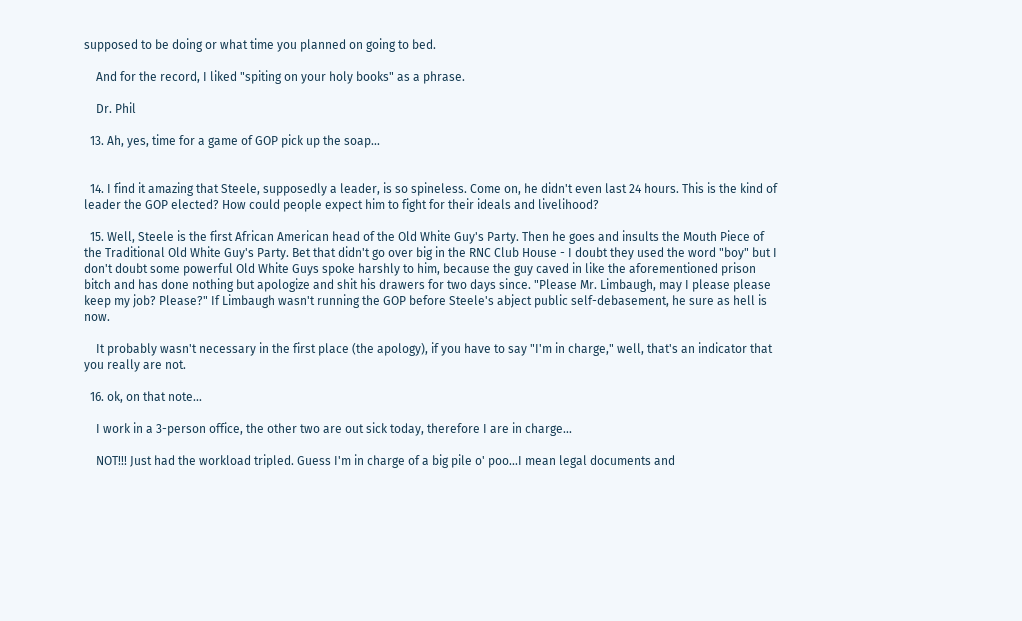supposed to be doing or what time you planned on going to bed.

    And for the record, I liked "spiting on your holy books" as a phrase.

    Dr. Phil

  13. Ah, yes, time for a game of GOP pick up the soap...


  14. I find it amazing that Steele, supposedly a leader, is so spineless. Come on, he didn't even last 24 hours. This is the kind of leader the GOP elected? How could people expect him to fight for their ideals and livelihood?

  15. Well, Steele is the first African American head of the Old White Guy's Party. Then he goes and insults the Mouth Piece of the Traditional Old White Guy's Party. Bet that didn't go over big in the RNC Club House - I doubt they used the word "boy" but I don't doubt some powerful Old White Guys spoke harshly to him, because the guy caved in like the aforementioned prison bitch and has done nothing but apologize and shit his drawers for two days since. "Please Mr. Limbaugh, may I please please keep my job? Please?" If Limbaugh wasn't running the GOP before Steele's abject public self-debasement, he sure as hell is now.

    It probably wasn't necessary in the first place (the apology), if you have to say "I'm in charge," well, that's an indicator that you really are not.

  16. ok, on that note...

    I work in a 3-person office, the other two are out sick today, therefore I are in charge...

    NOT!!! Just had the workload tripled. Guess I'm in charge of a big pile o' poo...I mean legal documents and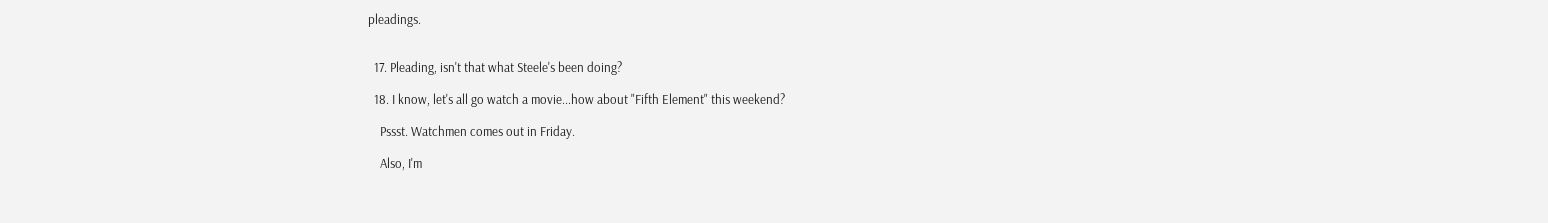pleadings.


  17. Pleading, isn't that what Steele's been doing?

  18. I know, let's all go watch a movie...how about "Fifth Element" this weekend?

    Pssst. Watchmen comes out in Friday.

    Also, I'm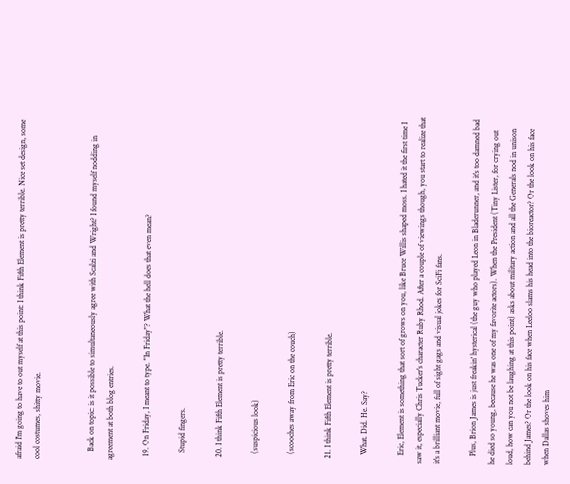afraid I'm going to have to out myself at this point: I think Fifth Element is pretty terrible. Nice set design, some cool costumes, shitty movie.


    Back on topic: is it possible to simultaneously agree with Scalzi and Wright? I found myself nodding in agreement at both blog entries.

  19. On Friday, I meant to type. "In Friday"? What the hell does that even mean?

    Stupid fingers.

  20. I think Fifth Element is pretty terrible.

    (suspicious look)

    (scooches away from Eric on the couch)

  21. I think Fifth Element is pretty terrible.

    What. Did. He. Say?

    Eric, Element is something that sort of grows on you, like Bruce Willis shaped moss. I hated it the first time I saw it, especially Chris Tucker's character Ruby Rhod. After a couple of viewings though, you start to realize that it's a brilliant movie, full of sight gags and visual jokes for SciFi fans.

    Plus, Brion James is just freakin' hysterical (the guy who played Leon in Bladerunner, and it's too damned bad he died so young, because he was one of my favorite actors). When the President (Tiny Lister, for crying out loud, how can you not be laughing at this point) asks about military action and all the Generals nod in unison behind James? Or the look on his face when Leeloo slams his head into the bioreactor? Or the look on his face when Dallas shoves him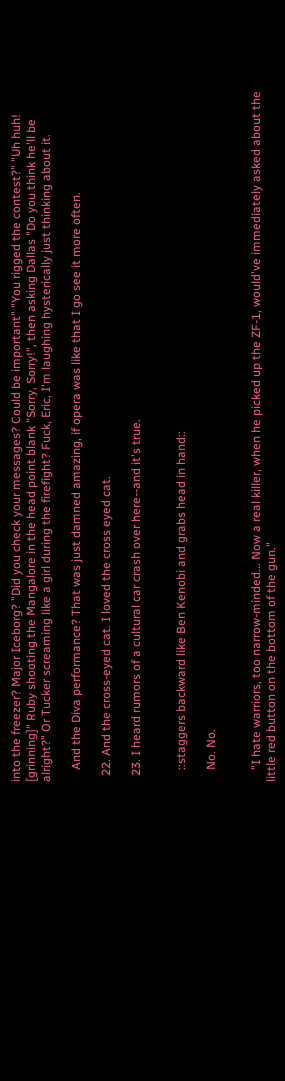into the freezer? Major Iceborg? "Did you check your messages? Could be important" "You rigged the contest?" "Uh huh! [grinning]" Ruby shooting the Mangalore in the head point blank "Sorry, Sorry!", then asking Dallas "Do you think he'll be alright?" Or Tucker screaming like a girl during the firefight? Fuck, Eric, I'm laughing hysterically just thinking about it.

    And the Diva performance? That was just damned amazing, if opera was like that I go see it more often.

  22. And the cross-eyed cat. I loved the cross eyed cat.

  23. I heard rumors of a cultural car crash over here--and it's true.


    ::staggers backward like Ben Kenobi and grabs head in hand::

    No. No.


    "I hate warriors, too narrow-minded... Now a real killer, when he picked up the ZF-1, would've immediately asked about the little red button on the bottom of the gun."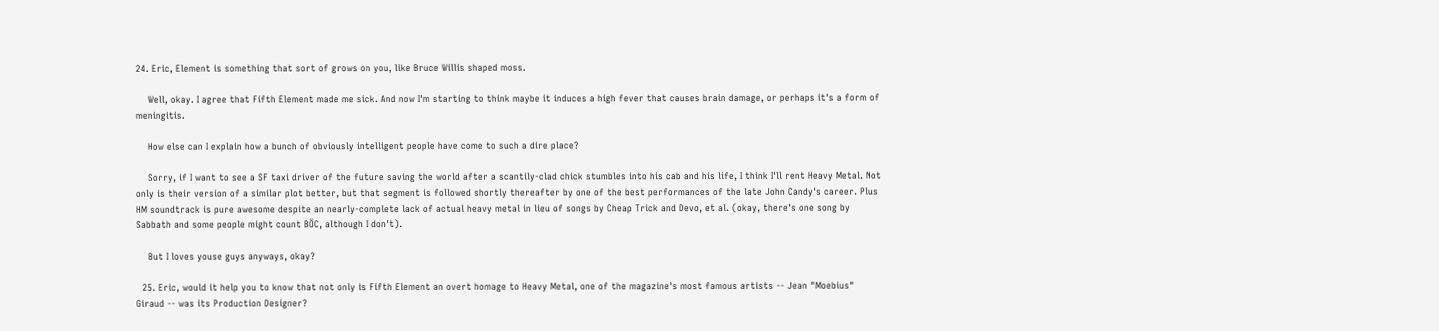24. Eric, Element is something that sort of grows on you, like Bruce Willis shaped moss.

    Well, okay. I agree that Fifth Element made me sick. And now I'm starting to think maybe it induces a high fever that causes brain damage, or perhaps it's a form of meningitis.

    How else can I explain how a bunch of obviously intelligent people have come to such a dire place?

    Sorry, if I want to see a SF taxi driver of the future saving the world after a scantily-clad chick stumbles into his cab and his life, I think I'll rent Heavy Metal. Not only is their version of a similar plot better, but that segment is followed shortly thereafter by one of the best performances of the late John Candy's career. Plus HM soundtrack is pure awesome despite an nearly-complete lack of actual heavy metal in lieu of songs by Cheap Trick and Devo, et al. (okay, there's one song by Sabbath and some people might count BÖC, although I don't).

    But I loves youse guys anyways, okay?

  25. Eric, would it help you to know that not only is Fifth Element an overt homage to Heavy Metal, one of the magazine's most famous artists -- Jean "Moebius" Giraud -- was its Production Designer?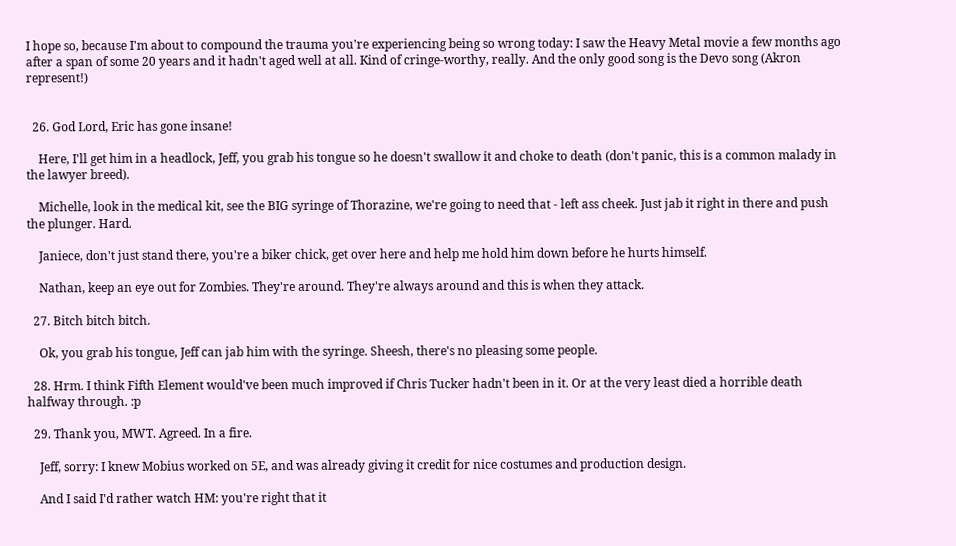I hope so, because I'm about to compound the trauma you're experiencing being so wrong today: I saw the Heavy Metal movie a few months ago after a span of some 20 years and it hadn't aged well at all. Kind of cringe-worthy, really. And the only good song is the Devo song (Akron represent!)


  26. God Lord, Eric has gone insane!

    Here, I'll get him in a headlock, Jeff, you grab his tongue so he doesn't swallow it and choke to death (don't panic, this is a common malady in the lawyer breed).

    Michelle, look in the medical kit, see the BIG syringe of Thorazine, we're going to need that - left ass cheek. Just jab it right in there and push the plunger. Hard.

    Janiece, don't just stand there, you're a biker chick, get over here and help me hold him down before he hurts himself.

    Nathan, keep an eye out for Zombies. They're around. They're always around and this is when they attack.

  27. Bitch bitch bitch.

    Ok, you grab his tongue, Jeff can jab him with the syringe. Sheesh, there's no pleasing some people.

  28. Hrm. I think Fifth Element would've been much improved if Chris Tucker hadn't been in it. Or at the very least died a horrible death halfway through. :p

  29. Thank you, MWT. Agreed. In a fire.

    Jeff, sorry: I knew Mobius worked on 5E, and was already giving it credit for nice costumes and production design.

    And I said I'd rather watch HM: you're right that it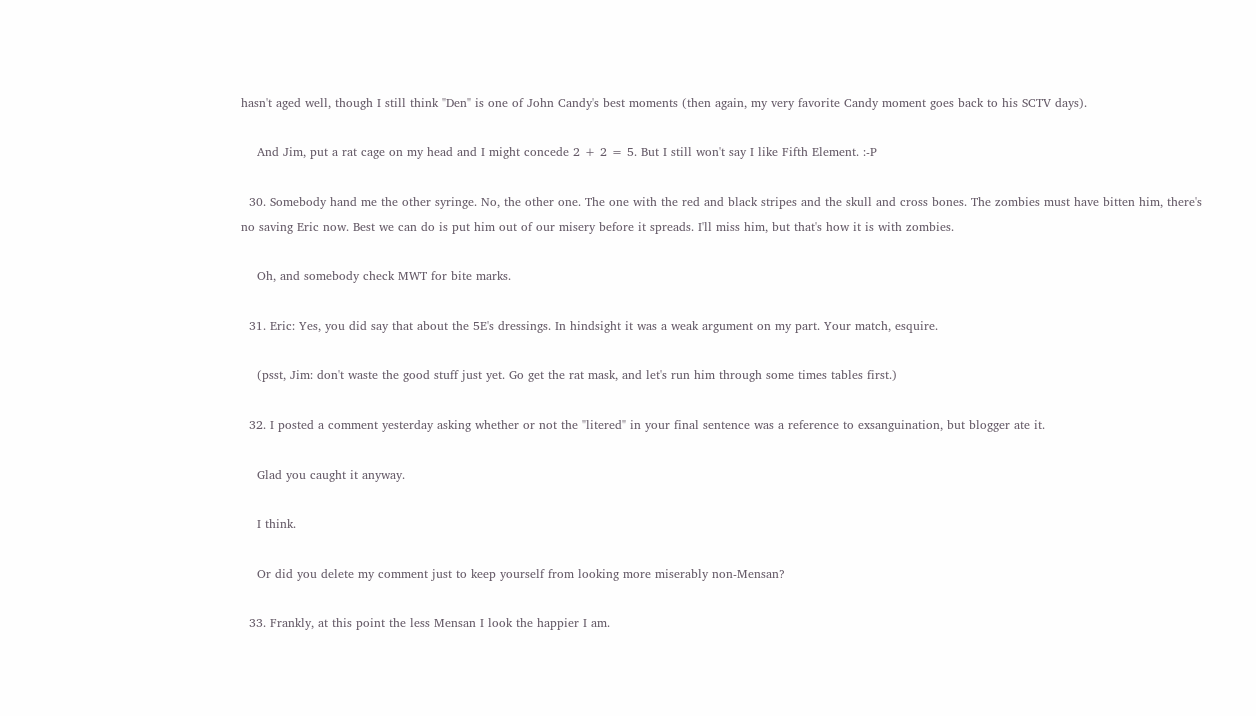hasn't aged well, though I still think "Den" is one of John Candy's best moments (then again, my very favorite Candy moment goes back to his SCTV days).

    And Jim, put a rat cage on my head and I might concede 2 + 2 = 5. But I still won't say I like Fifth Element. :-P

  30. Somebody hand me the other syringe. No, the other one. The one with the red and black stripes and the skull and cross bones. The zombies must have bitten him, there's no saving Eric now. Best we can do is put him out of our misery before it spreads. I'll miss him, but that's how it is with zombies.

    Oh, and somebody check MWT for bite marks.

  31. Eric: Yes, you did say that about the 5E's dressings. In hindsight it was a weak argument on my part. Your match, esquire.

    (psst, Jim: don't waste the good stuff just yet. Go get the rat mask, and let's run him through some times tables first.)

  32. I posted a comment yesterday asking whether or not the "litered" in your final sentence was a reference to exsanguination, but blogger ate it.

    Glad you caught it anyway.

    I think.

    Or did you delete my comment just to keep yourself from looking more miserably non-Mensan?

  33. Frankly, at this point the less Mensan I look the happier I am.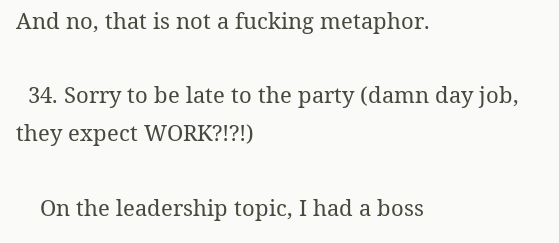And no, that is not a fucking metaphor.

  34. Sorry to be late to the party (damn day job, they expect WORK?!?!)

    On the leadership topic, I had a boss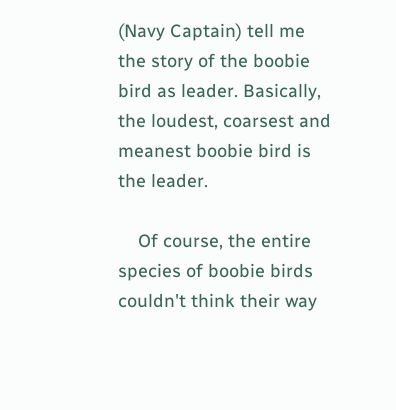(Navy Captain) tell me the story of the boobie bird as leader. Basically, the loudest, coarsest and meanest boobie bird is the leader.

    Of course, the entire species of boobie birds couldn't think their way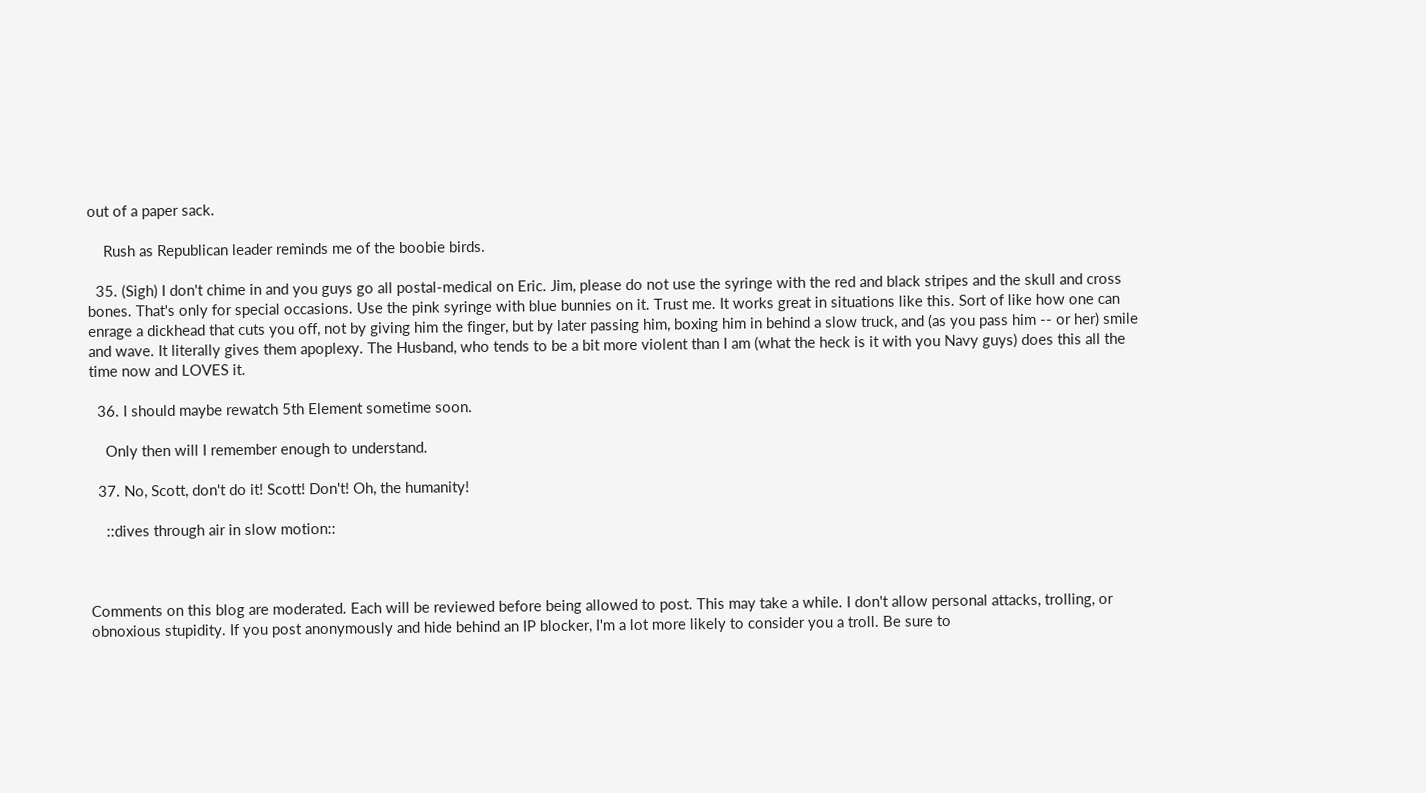out of a paper sack.

    Rush as Republican leader reminds me of the boobie birds.

  35. (Sigh) I don't chime in and you guys go all postal-medical on Eric. Jim, please do not use the syringe with the red and black stripes and the skull and cross bones. That's only for special occasions. Use the pink syringe with blue bunnies on it. Trust me. It works great in situations like this. Sort of like how one can enrage a dickhead that cuts you off, not by giving him the finger, but by later passing him, boxing him in behind a slow truck, and (as you pass him -- or her) smile and wave. It literally gives them apoplexy. The Husband, who tends to be a bit more violent than I am (what the heck is it with you Navy guys) does this all the time now and LOVES it.

  36. I should maybe rewatch 5th Element sometime soon.

    Only then will I remember enough to understand.

  37. No, Scott, don't do it! Scott! Don't! Oh, the humanity!

    ::dives through air in slow motion::



Comments on this blog are moderated. Each will be reviewed before being allowed to post. This may take a while. I don't allow personal attacks, trolling, or obnoxious stupidity. If you post anonymously and hide behind an IP blocker, I'm a lot more likely to consider you a troll. Be sure to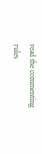read the commenting rules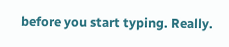before you start typing. Really.